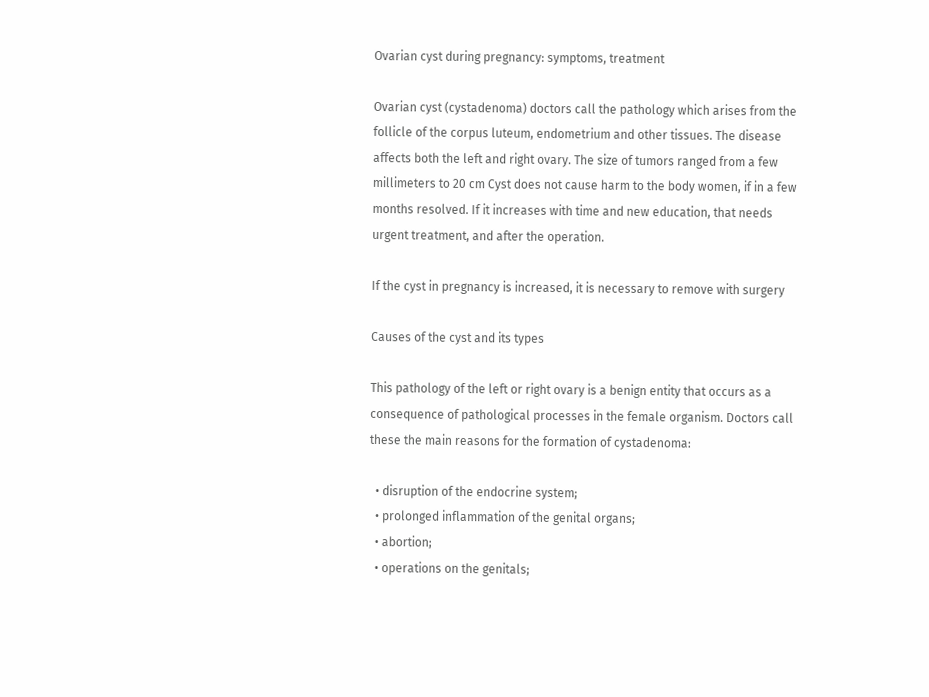Ovarian cyst during pregnancy: symptoms, treatment

Ovarian cyst (cystadenoma) doctors call the pathology which arises from the follicle of the corpus luteum, endometrium and other tissues. The disease affects both the left and right ovary. The size of tumors ranged from a few millimeters to 20 cm Cyst does not cause harm to the body women, if in a few months resolved. If it increases with time and new education, that needs urgent treatment, and after the operation.

If the cyst in pregnancy is increased, it is necessary to remove with surgery

Causes of the cyst and its types

This pathology of the left or right ovary is a benign entity that occurs as a consequence of pathological processes in the female organism. Doctors call these the main reasons for the formation of cystadenoma:

  • disruption of the endocrine system;
  • prolonged inflammation of the genital organs;
  • abortion;
  • operations on the genitals;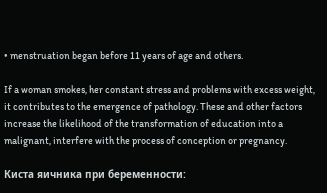• menstruation began before 11 years of age and others.

If a woman smokes, her constant stress and problems with excess weight, it contributes to the emergence of pathology. These and other factors increase the likelihood of the transformation of education into a malignant, interfere with the process of conception or pregnancy.

Киста яичника при беременности: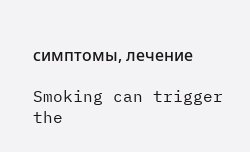симптомы, лечение

Smoking can trigger the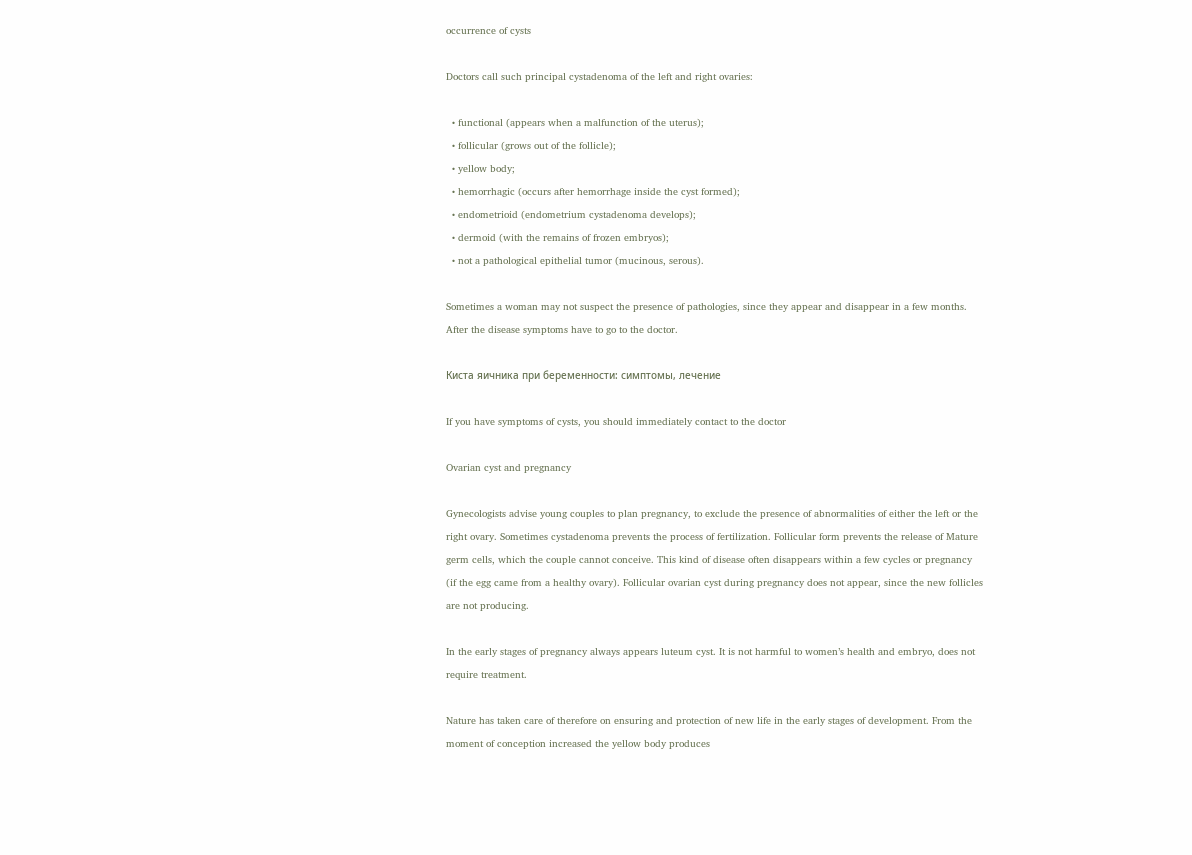occurrence of cysts

Doctors call such principal cystadenoma of the left and right ovaries:

  • functional (appears when a malfunction of the uterus);
  • follicular (grows out of the follicle);
  • yellow body;
  • hemorrhagic (occurs after hemorrhage inside the cyst formed);
  • endometrioid (endometrium cystadenoma develops);
  • dermoid (with the remains of frozen embryos);
  • not a pathological epithelial tumor (mucinous, serous).

Sometimes a woman may not suspect the presence of pathologies, since they appear and disappear in a few months. After the disease symptoms have to go to the doctor.

Киста яичника при беременности: симптомы, лечение

If you have symptoms of cysts, you should immediately contact to the doctor

Ovarian cyst and pregnancy

Gynecologists advise young couples to plan pregnancy, to exclude the presence of abnormalities of either the left or the right ovary. Sometimes cystadenoma prevents the process of fertilization. Follicular form prevents the release of Mature germ cells, which the couple cannot conceive. This kind of disease often disappears within a few cycles or pregnancy (if the egg came from a healthy ovary). Follicular ovarian cyst during pregnancy does not appear, since the new follicles are not producing.

In the early stages of pregnancy always appears luteum cyst. It is not harmful to women’s health and embryo, does not require treatment.

Nature has taken care of therefore on ensuring and protection of new life in the early stages of development. From the moment of conception increased the yellow body produces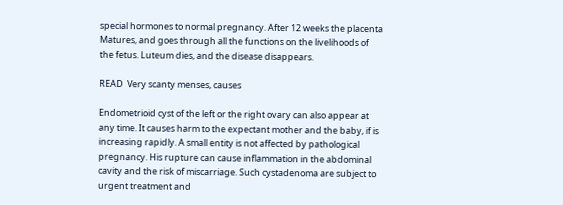special hormones to normal pregnancy. After 12 weeks the placenta Matures, and goes through all the functions on the livelihoods of the fetus. Luteum dies, and the disease disappears.

READ  Very scanty menses, causes

Endometrioid cyst of the left or the right ovary can also appear at any time. It causes harm to the expectant mother and the baby, if is increasing rapidly. A small entity is not affected by pathological pregnancy. His rupture can cause inflammation in the abdominal cavity and the risk of miscarriage. Such cystadenoma are subject to urgent treatment and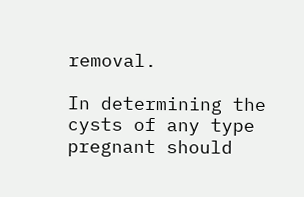removal.

In determining the cysts of any type pregnant should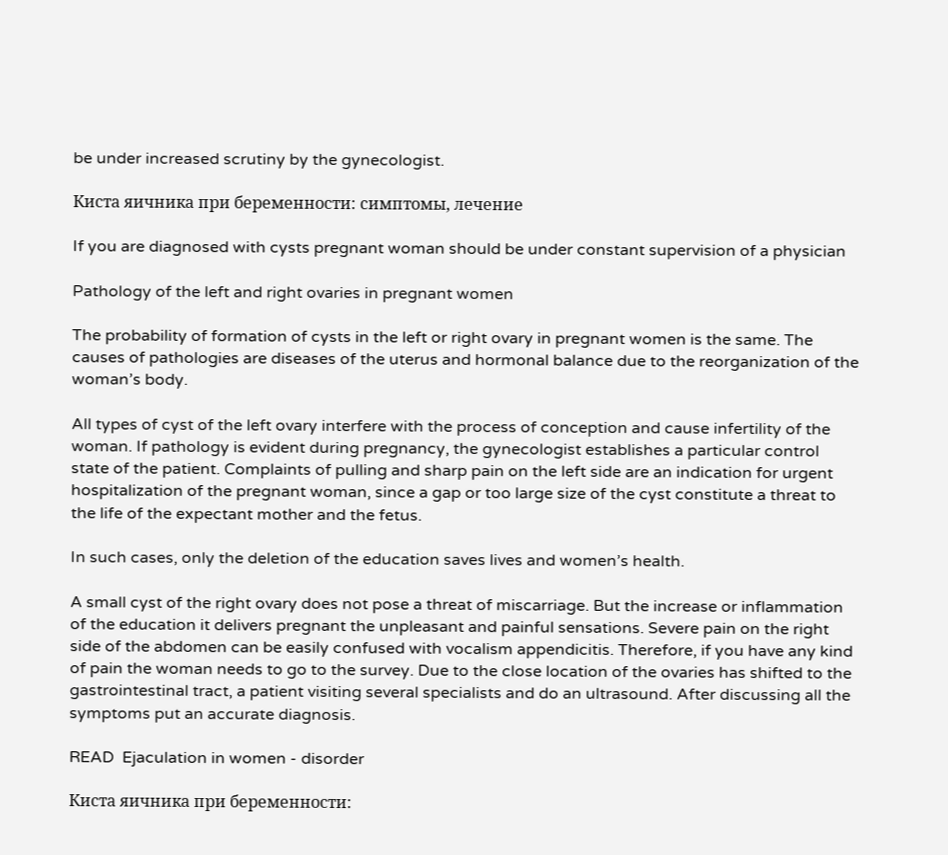be under increased scrutiny by the gynecologist.

Киста яичника при беременности: симптомы, лечение

If you are diagnosed with cysts pregnant woman should be under constant supervision of a physician

Pathology of the left and right ovaries in pregnant women

The probability of formation of cysts in the left or right ovary in pregnant women is the same. The causes of pathologies are diseases of the uterus and hormonal balance due to the reorganization of the woman’s body.

All types of cyst of the left ovary interfere with the process of conception and cause infertility of the woman. If pathology is evident during pregnancy, the gynecologist establishes a particular control state of the patient. Complaints of pulling and sharp pain on the left side are an indication for urgent hospitalization of the pregnant woman, since a gap or too large size of the cyst constitute a threat to the life of the expectant mother and the fetus.

In such cases, only the deletion of the education saves lives and women’s health.

A small cyst of the right ovary does not pose a threat of miscarriage. But the increase or inflammation of the education it delivers pregnant the unpleasant and painful sensations. Severe pain on the right side of the abdomen can be easily confused with vocalism appendicitis. Therefore, if you have any kind of pain the woman needs to go to the survey. Due to the close location of the ovaries has shifted to the gastrointestinal tract, a patient visiting several specialists and do an ultrasound. After discussing all the symptoms put an accurate diagnosis.

READ  Ejaculation in women - disorder

Киста яичника при беременности: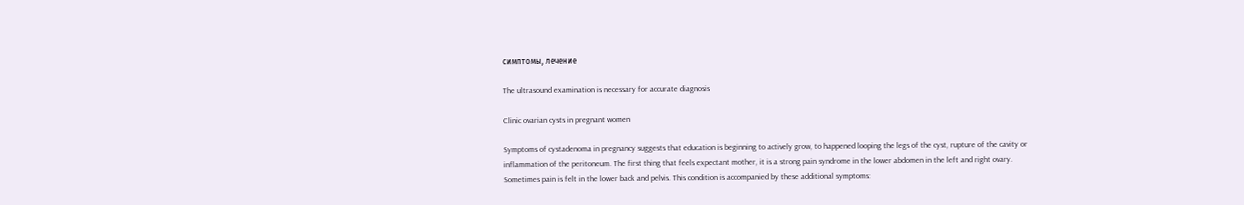симптомы, лечение

The ultrasound examination is necessary for accurate diagnosis

Clinic ovarian cysts in pregnant women

Symptoms of cystadenoma in pregnancy suggests that education is beginning to actively grow, to happened looping the legs of the cyst, rupture of the cavity or inflammation of the peritoneum. The first thing that feels expectant mother, it is a strong pain syndrome in the lower abdomen in the left and right ovary. Sometimes pain is felt in the lower back and pelvis. This condition is accompanied by these additional symptoms: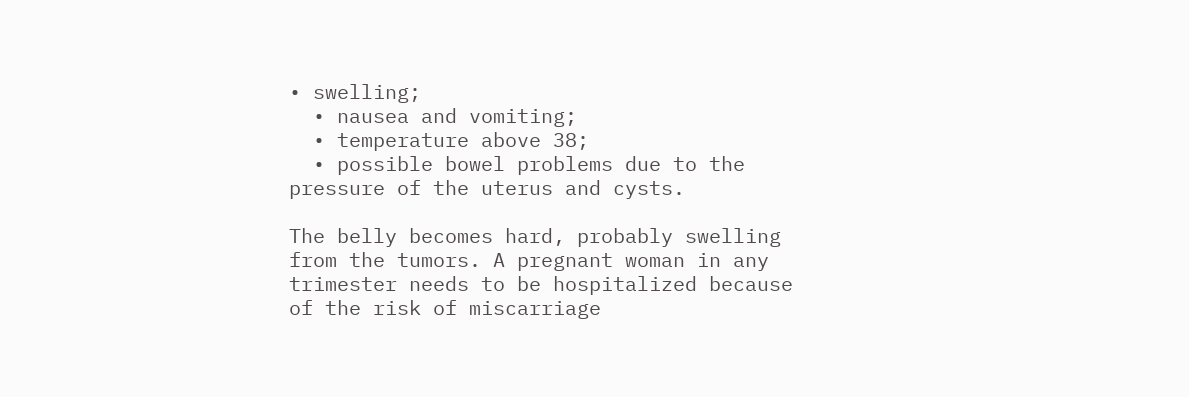• swelling;
  • nausea and vomiting;
  • temperature above 38;
  • possible bowel problems due to the pressure of the uterus and cysts.

The belly becomes hard, probably swelling from the tumors. A pregnant woman in any trimester needs to be hospitalized because of the risk of miscarriage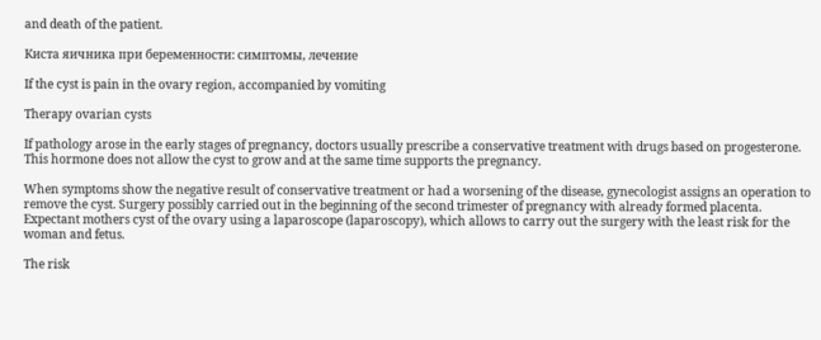and death of the patient.

Киста яичника при беременности: симптомы, лечение

If the cyst is pain in the ovary region, accompanied by vomiting

Therapy ovarian cysts

If pathology arose in the early stages of pregnancy, doctors usually prescribe a conservative treatment with drugs based on progesterone. This hormone does not allow the cyst to grow and at the same time supports the pregnancy.

When symptoms show the negative result of conservative treatment or had a worsening of the disease, gynecologist assigns an operation to remove the cyst. Surgery possibly carried out in the beginning of the second trimester of pregnancy with already formed placenta. Expectant mothers cyst of the ovary using a laparoscope (laparoscopy), which allows to carry out the surgery with the least risk for the woman and fetus.

The risk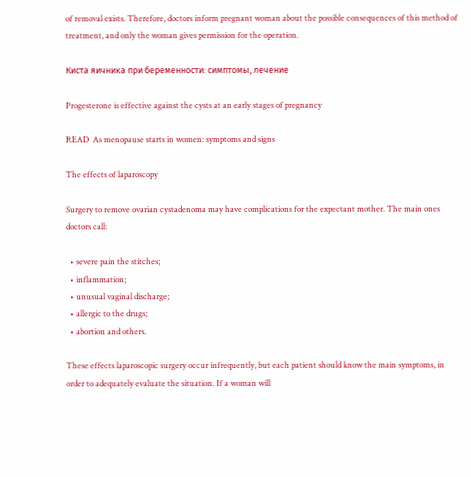of removal exists. Therefore, doctors inform pregnant woman about the possible consequences of this method of treatment, and only the woman gives permission for the operation.

Киста яичника при беременности: симптомы, лечение

Progesterone is effective against the cysts at an early stages of pregnancy

READ  As menopause starts in women: symptoms and signs

The effects of laparoscopy

Surgery to remove ovarian cystadenoma may have complications for the expectant mother. The main ones doctors call:

  • severe pain the stitches;
  • inflammation;
  • unusual vaginal discharge;
  • allergic to the drugs;
  • abortion and others.

These effects laparoscopic surgery occur infrequently, but each patient should know the main symptoms, in order to adequately evaluate the situation. If a woman will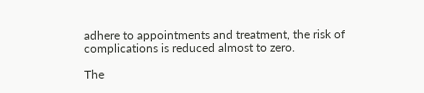adhere to appointments and treatment, the risk of complications is reduced almost to zero.

The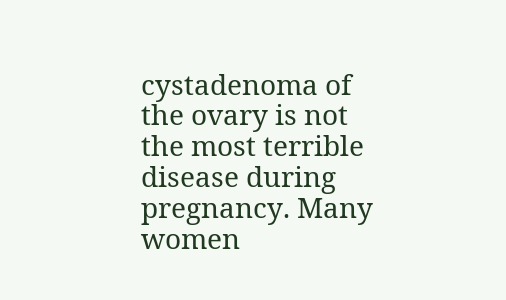cystadenoma of the ovary is not the most terrible disease during pregnancy. Many women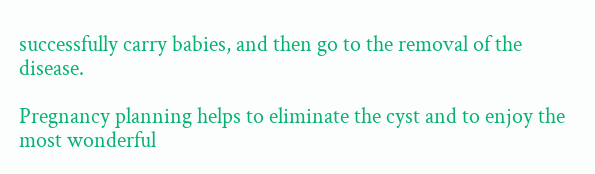successfully carry babies, and then go to the removal of the disease.

Pregnancy planning helps to eliminate the cyst and to enjoy the most wonderful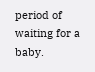period of waiting for a baby.